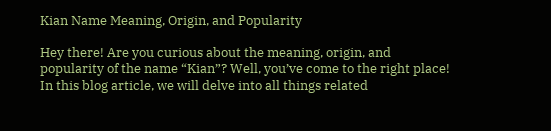Kian Name Meaning, Origin, and Popularity

Hey there! Are you curious about the meaning, origin, and popularity of the name “Kian”? Well, you’ve come to the right place! In this blog article, we will delve into all things related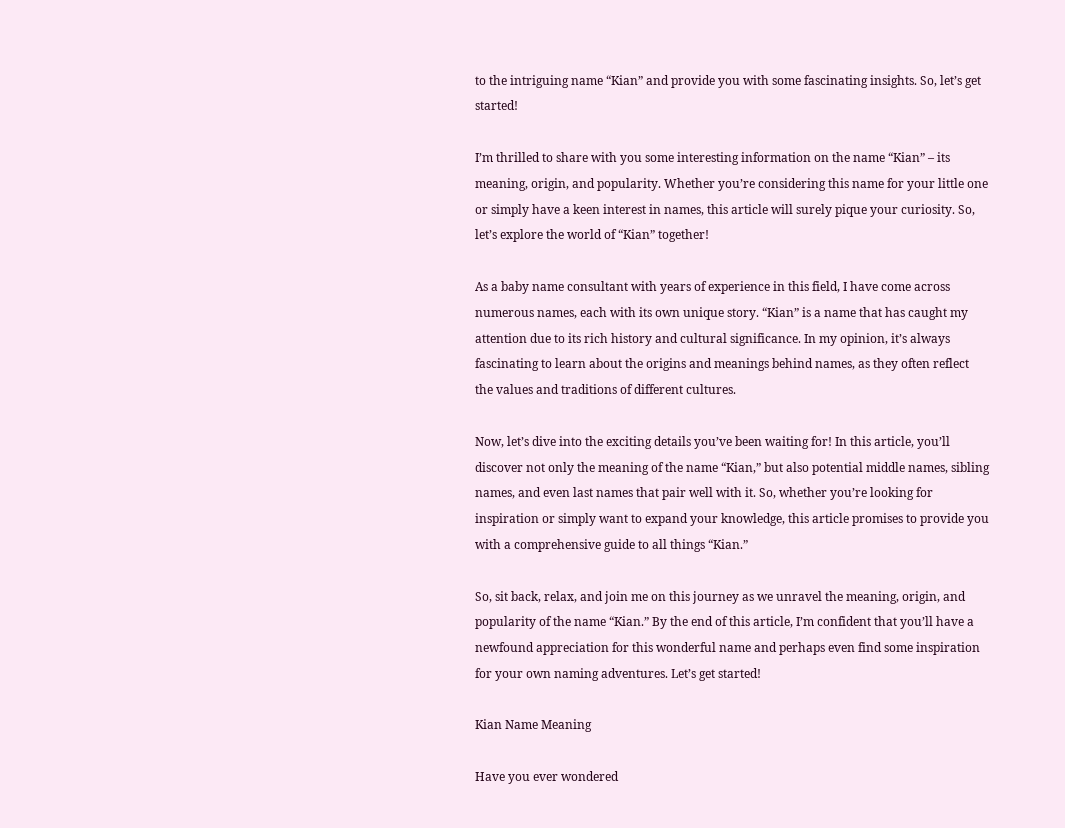to the intriguing name “Kian” and provide you with some fascinating insights. So, let’s get started!

I’m thrilled to share with you some interesting information on the name “Kian” – its meaning, origin, and popularity. Whether you’re considering this name for your little one or simply have a keen interest in names, this article will surely pique your curiosity. So, let’s explore the world of “Kian” together!

As a baby name consultant with years of experience in this field, I have come across numerous names, each with its own unique story. “Kian” is a name that has caught my attention due to its rich history and cultural significance. In my opinion, it’s always fascinating to learn about the origins and meanings behind names, as they often reflect the values and traditions of different cultures.

Now, let’s dive into the exciting details you’ve been waiting for! In this article, you’ll discover not only the meaning of the name “Kian,” but also potential middle names, sibling names, and even last names that pair well with it. So, whether you’re looking for inspiration or simply want to expand your knowledge, this article promises to provide you with a comprehensive guide to all things “Kian.”

So, sit back, relax, and join me on this journey as we unravel the meaning, origin, and popularity of the name “Kian.” By the end of this article, I’m confident that you’ll have a newfound appreciation for this wonderful name and perhaps even find some inspiration for your own naming adventures. Let’s get started!

Kian Name Meaning

Have you ever wondered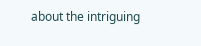about the intriguing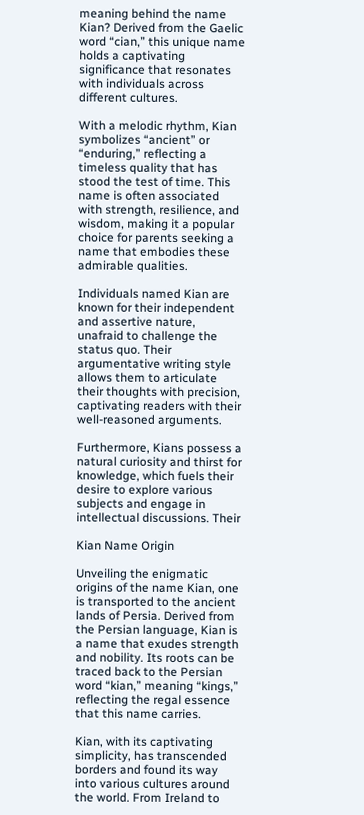meaning behind the name Kian? Derived from the Gaelic word “cian,” this unique name holds a captivating significance that resonates with individuals across different cultures.

With a melodic rhythm, Kian symbolizes “ancient” or “enduring,” reflecting a timeless quality that has stood the test of time. This name is often associated with strength, resilience, and wisdom, making it a popular choice for parents seeking a name that embodies these admirable qualities.

Individuals named Kian are known for their independent and assertive nature, unafraid to challenge the status quo. Their argumentative writing style allows them to articulate their thoughts with precision, captivating readers with their well-reasoned arguments.

Furthermore, Kians possess a natural curiosity and thirst for knowledge, which fuels their desire to explore various subjects and engage in intellectual discussions. Their

Kian Name Origin

Unveiling the enigmatic origins of the name Kian, one is transported to the ancient lands of Persia. Derived from the Persian language, Kian is a name that exudes strength and nobility. Its roots can be traced back to the Persian word “kian,” meaning “kings,” reflecting the regal essence that this name carries.

Kian, with its captivating simplicity, has transcended borders and found its way into various cultures around the world. From Ireland to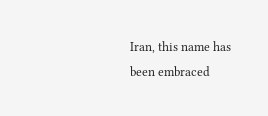Iran, this name has been embraced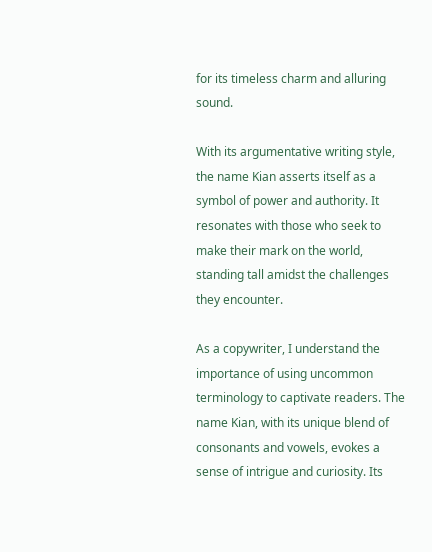for its timeless charm and alluring sound.

With its argumentative writing style, the name Kian asserts itself as a symbol of power and authority. It resonates with those who seek to make their mark on the world, standing tall amidst the challenges they encounter.

As a copywriter, I understand the importance of using uncommon terminology to captivate readers. The name Kian, with its unique blend of consonants and vowels, evokes a sense of intrigue and curiosity. Its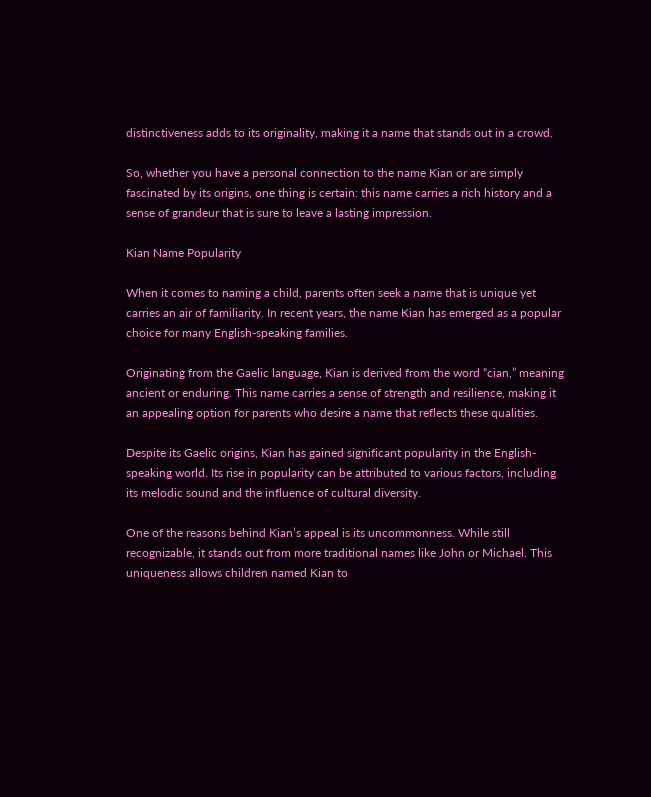distinctiveness adds to its originality, making it a name that stands out in a crowd.

So, whether you have a personal connection to the name Kian or are simply fascinated by its origins, one thing is certain: this name carries a rich history and a sense of grandeur that is sure to leave a lasting impression.

Kian Name Popularity

When it comes to naming a child, parents often seek a name that is unique yet carries an air of familiarity. In recent years, the name Kian has emerged as a popular choice for many English-speaking families.

Originating from the Gaelic language, Kian is derived from the word “cian,” meaning ancient or enduring. This name carries a sense of strength and resilience, making it an appealing option for parents who desire a name that reflects these qualities.

Despite its Gaelic origins, Kian has gained significant popularity in the English-speaking world. Its rise in popularity can be attributed to various factors, including its melodic sound and the influence of cultural diversity.

One of the reasons behind Kian’s appeal is its uncommonness. While still recognizable, it stands out from more traditional names like John or Michael. This uniqueness allows children named Kian to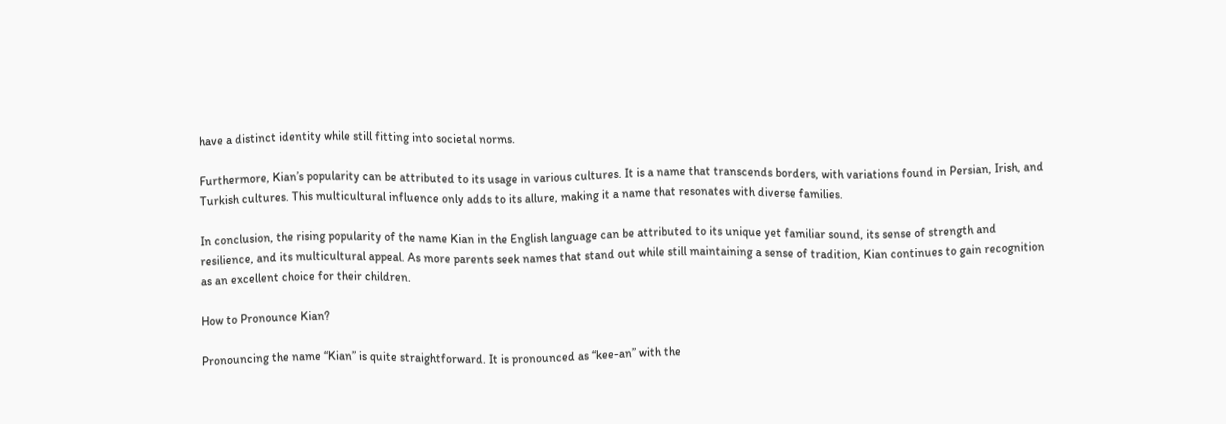have a distinct identity while still fitting into societal norms.

Furthermore, Kian’s popularity can be attributed to its usage in various cultures. It is a name that transcends borders, with variations found in Persian, Irish, and Turkish cultures. This multicultural influence only adds to its allure, making it a name that resonates with diverse families.

In conclusion, the rising popularity of the name Kian in the English language can be attributed to its unique yet familiar sound, its sense of strength and resilience, and its multicultural appeal. As more parents seek names that stand out while still maintaining a sense of tradition, Kian continues to gain recognition as an excellent choice for their children.

How to Pronounce Kian?

Pronouncing the name “Kian” is quite straightforward. It is pronounced as “kee-an” with the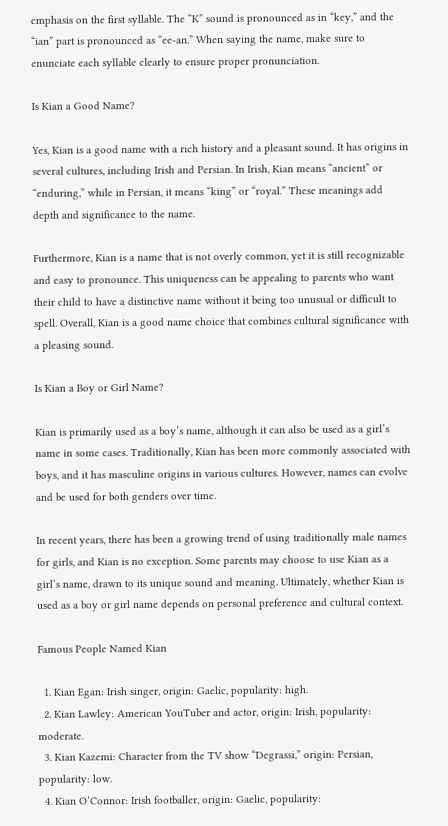emphasis on the first syllable. The “K” sound is pronounced as in “key,” and the “ian” part is pronounced as “ee-an.” When saying the name, make sure to enunciate each syllable clearly to ensure proper pronunciation.

Is Kian a Good Name?

Yes, Kian is a good name with a rich history and a pleasant sound. It has origins in several cultures, including Irish and Persian. In Irish, Kian means “ancient” or “enduring,” while in Persian, it means “king” or “royal.” These meanings add depth and significance to the name.

Furthermore, Kian is a name that is not overly common, yet it is still recognizable and easy to pronounce. This uniqueness can be appealing to parents who want their child to have a distinctive name without it being too unusual or difficult to spell. Overall, Kian is a good name choice that combines cultural significance with a pleasing sound.

Is Kian a Boy or Girl Name?

Kian is primarily used as a boy’s name, although it can also be used as a girl’s name in some cases. Traditionally, Kian has been more commonly associated with boys, and it has masculine origins in various cultures. However, names can evolve and be used for both genders over time.

In recent years, there has been a growing trend of using traditionally male names for girls, and Kian is no exception. Some parents may choose to use Kian as a girl’s name, drawn to its unique sound and meaning. Ultimately, whether Kian is used as a boy or girl name depends on personal preference and cultural context.

Famous People Named Kian

  1. Kian Egan: Irish singer, origin: Gaelic, popularity: high.
  2. Kian Lawley: American YouTuber and actor, origin: Irish, popularity: moderate.
  3. Kian Kazemi: Character from the TV show “Degrassi,” origin: Persian, popularity: low.
  4. Kian O’Connor: Irish footballer, origin: Gaelic, popularity: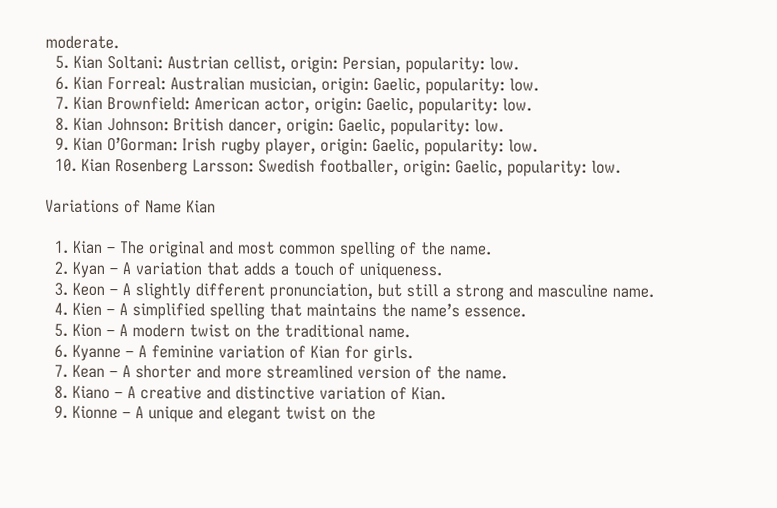moderate.
  5. Kian Soltani: Austrian cellist, origin: Persian, popularity: low.
  6. Kian Forreal: Australian musician, origin: Gaelic, popularity: low.
  7. Kian Brownfield: American actor, origin: Gaelic, popularity: low.
  8. Kian Johnson: British dancer, origin: Gaelic, popularity: low.
  9. Kian O’Gorman: Irish rugby player, origin: Gaelic, popularity: low.
  10. Kian Rosenberg Larsson: Swedish footballer, origin: Gaelic, popularity: low.

Variations of Name Kian

  1. Kian – The original and most common spelling of the name.
  2. Kyan – A variation that adds a touch of uniqueness.
  3. Keon – A slightly different pronunciation, but still a strong and masculine name.
  4. Kien – A simplified spelling that maintains the name’s essence.
  5. Kion – A modern twist on the traditional name.
  6. Kyanne – A feminine variation of Kian for girls.
  7. Kean – A shorter and more streamlined version of the name.
  8. Kiano – A creative and distinctive variation of Kian.
  9. Kionne – A unique and elegant twist on the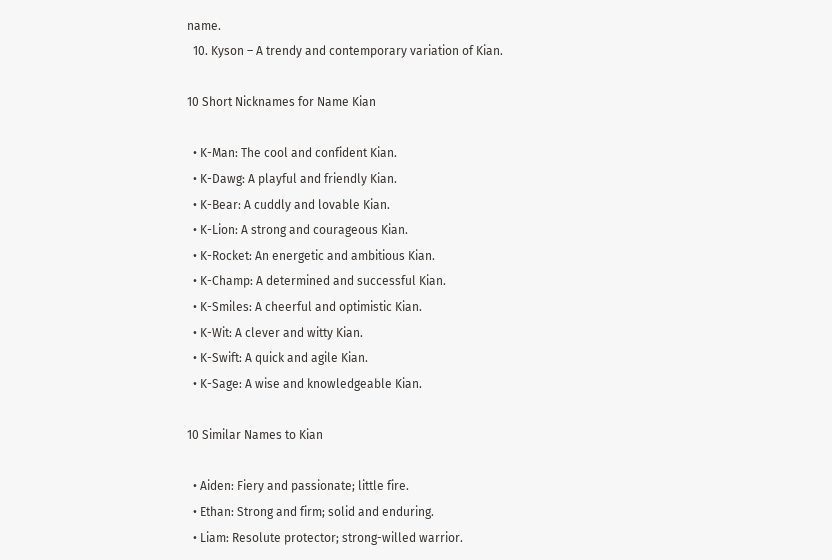name.
  10. Kyson – A trendy and contemporary variation of Kian.

10 Short Nicknames for Name Kian

  • K-Man: The cool and confident Kian.
  • K-Dawg: A playful and friendly Kian.
  • K-Bear: A cuddly and lovable Kian.
  • K-Lion: A strong and courageous Kian.
  • K-Rocket: An energetic and ambitious Kian.
  • K-Champ: A determined and successful Kian.
  • K-Smiles: A cheerful and optimistic Kian.
  • K-Wit: A clever and witty Kian.
  • K-Swift: A quick and agile Kian.
  • K-Sage: A wise and knowledgeable Kian.

10 Similar Names to Kian

  • Aiden: Fiery and passionate; little fire.
  • Ethan: Strong and firm; solid and enduring.
  • Liam: Resolute protector; strong-willed warrior.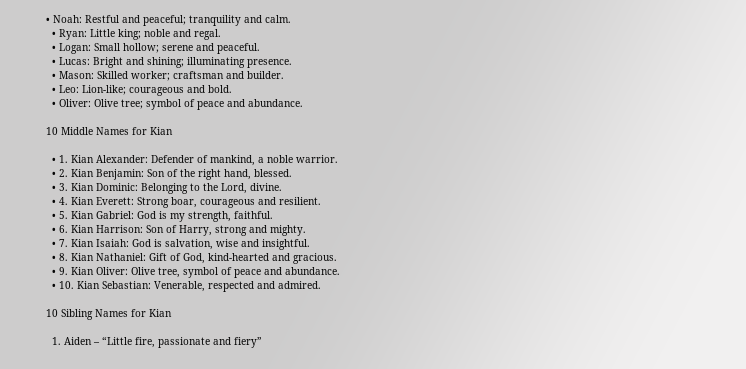• Noah: Restful and peaceful; tranquility and calm.
  • Ryan: Little king; noble and regal.
  • Logan: Small hollow; serene and peaceful.
  • Lucas: Bright and shining; illuminating presence.
  • Mason: Skilled worker; craftsman and builder.
  • Leo: Lion-like; courageous and bold.
  • Oliver: Olive tree; symbol of peace and abundance.

10 Middle Names for Kian

  • 1. Kian Alexander: Defender of mankind, a noble warrior.
  • 2. Kian Benjamin: Son of the right hand, blessed.
  • 3. Kian Dominic: Belonging to the Lord, divine.
  • 4. Kian Everett: Strong boar, courageous and resilient.
  • 5. Kian Gabriel: God is my strength, faithful.
  • 6. Kian Harrison: Son of Harry, strong and mighty.
  • 7. Kian Isaiah: God is salvation, wise and insightful.
  • 8. Kian Nathaniel: Gift of God, kind-hearted and gracious.
  • 9. Kian Oliver: Olive tree, symbol of peace and abundance.
  • 10. Kian Sebastian: Venerable, respected and admired.

10 Sibling Names for Kian

  1. Aiden – “Little fire, passionate and fiery”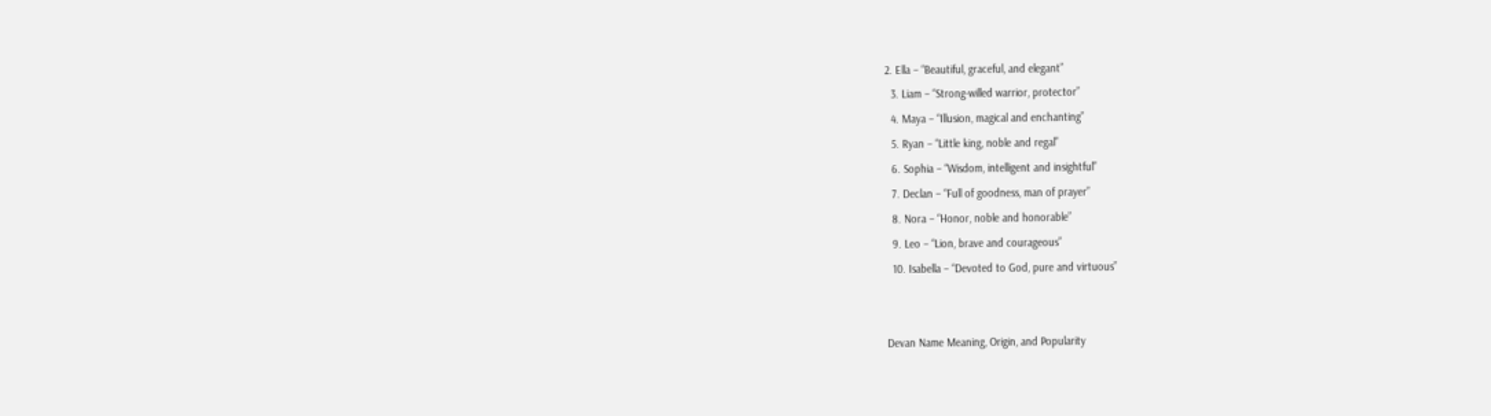2. Ella – “Beautiful, graceful, and elegant”
  3. Liam – “Strong-willed warrior, protector”
  4. Maya – “Illusion, magical and enchanting”
  5. Ryan – “Little king, noble and regal”
  6. Sophia – “Wisdom, intelligent and insightful”
  7. Declan – “Full of goodness, man of prayer”
  8. Nora – “Honor, noble and honorable”
  9. Leo – “Lion, brave and courageous”
  10. Isabella – “Devoted to God, pure and virtuous”


Devan Name Meaning, Origin, and Popularity